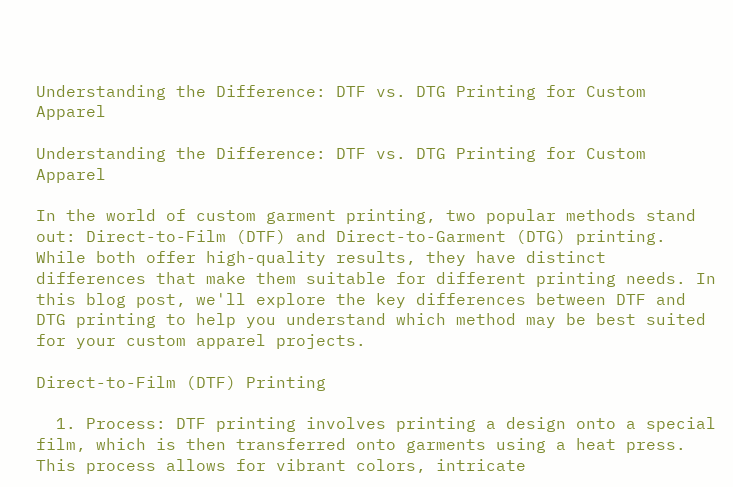Understanding the Difference: DTF vs. DTG Printing for Custom Apparel

Understanding the Difference: DTF vs. DTG Printing for Custom Apparel

In the world of custom garment printing, two popular methods stand out: Direct-to-Film (DTF) and Direct-to-Garment (DTG) printing. While both offer high-quality results, they have distinct differences that make them suitable for different printing needs. In this blog post, we'll explore the key differences between DTF and DTG printing to help you understand which method may be best suited for your custom apparel projects.

Direct-to-Film (DTF) Printing

  1. Process: DTF printing involves printing a design onto a special film, which is then transferred onto garments using a heat press. This process allows for vibrant colors, intricate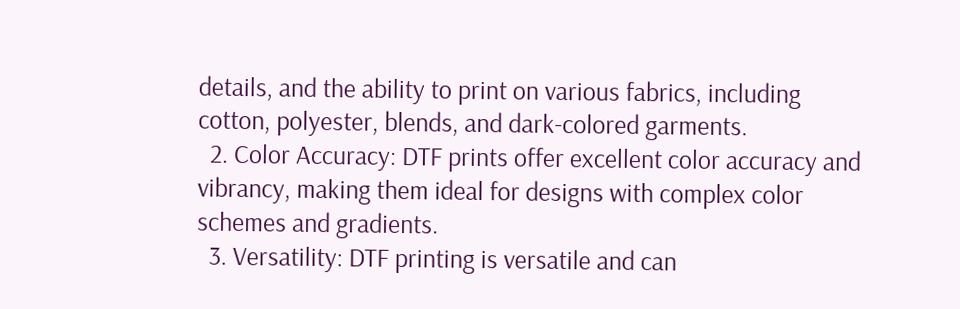details, and the ability to print on various fabrics, including cotton, polyester, blends, and dark-colored garments.
  2. Color Accuracy: DTF prints offer excellent color accuracy and vibrancy, making them ideal for designs with complex color schemes and gradients.
  3. Versatility: DTF printing is versatile and can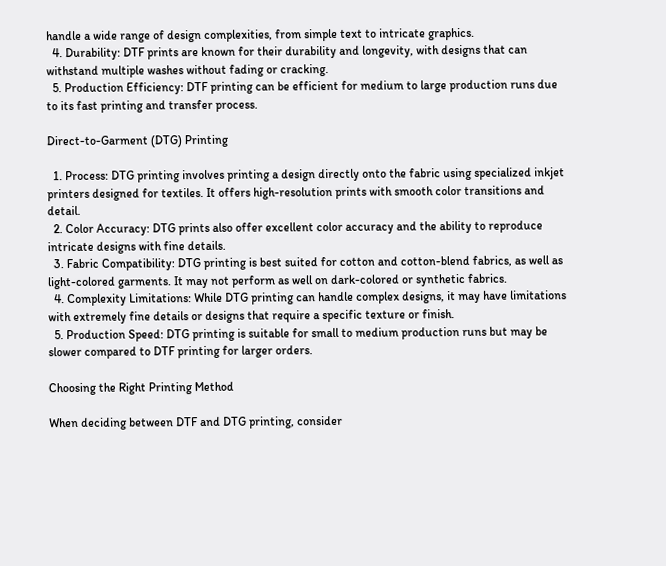handle a wide range of design complexities, from simple text to intricate graphics.
  4. Durability: DTF prints are known for their durability and longevity, with designs that can withstand multiple washes without fading or cracking.
  5. Production Efficiency: DTF printing can be efficient for medium to large production runs due to its fast printing and transfer process.

Direct-to-Garment (DTG) Printing

  1. Process: DTG printing involves printing a design directly onto the fabric using specialized inkjet printers designed for textiles. It offers high-resolution prints with smooth color transitions and detail.
  2. Color Accuracy: DTG prints also offer excellent color accuracy and the ability to reproduce intricate designs with fine details.
  3. Fabric Compatibility: DTG printing is best suited for cotton and cotton-blend fabrics, as well as light-colored garments. It may not perform as well on dark-colored or synthetic fabrics.
  4. Complexity Limitations: While DTG printing can handle complex designs, it may have limitations with extremely fine details or designs that require a specific texture or finish.
  5. Production Speed: DTG printing is suitable for small to medium production runs but may be slower compared to DTF printing for larger orders.

Choosing the Right Printing Method

When deciding between DTF and DTG printing, consider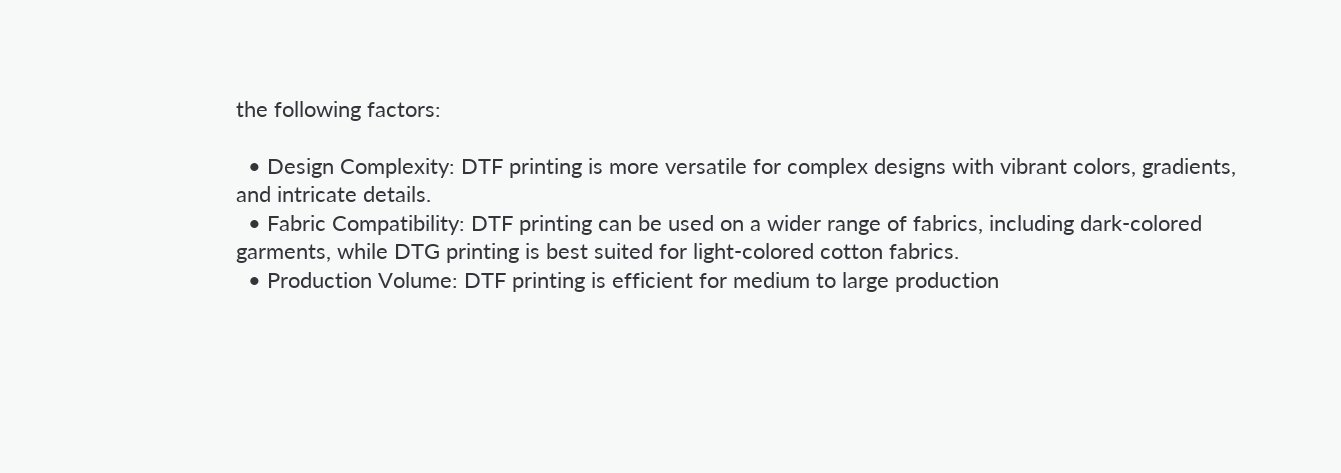the following factors:

  • Design Complexity: DTF printing is more versatile for complex designs with vibrant colors, gradients, and intricate details.
  • Fabric Compatibility: DTF printing can be used on a wider range of fabrics, including dark-colored garments, while DTG printing is best suited for light-colored cotton fabrics.
  • Production Volume: DTF printing is efficient for medium to large production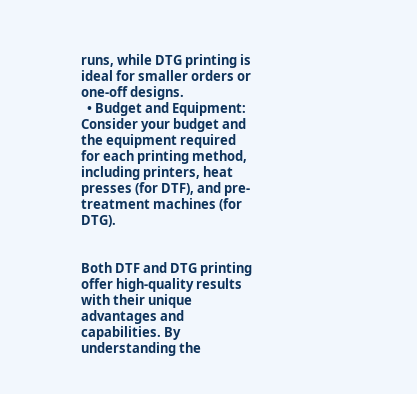runs, while DTG printing is ideal for smaller orders or one-off designs.
  • Budget and Equipment: Consider your budget and the equipment required for each printing method, including printers, heat presses (for DTF), and pre-treatment machines (for DTG).


Both DTF and DTG printing offer high-quality results with their unique advantages and capabilities. By understanding the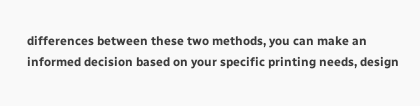differences between these two methods, you can make an informed decision based on your specific printing needs, design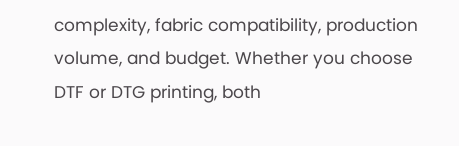complexity, fabric compatibility, production volume, and budget. Whether you choose DTF or DTG printing, both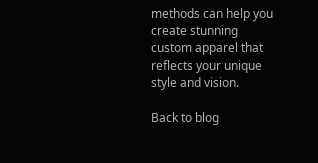methods can help you create stunning custom apparel that reflects your unique style and vision.

Back to blog